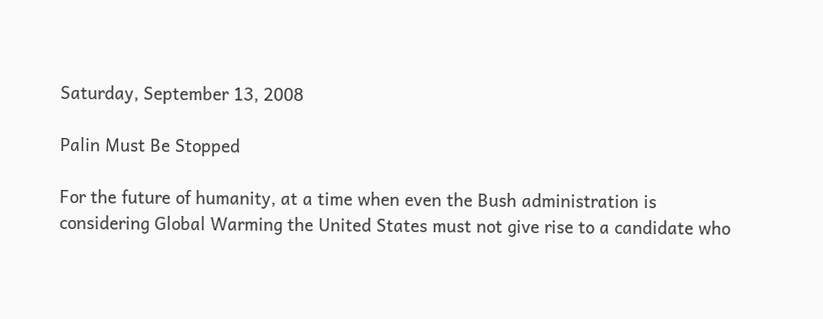Saturday, September 13, 2008

Palin Must Be Stopped

For the future of humanity, at a time when even the Bush administration is considering Global Warming the United States must not give rise to a candidate who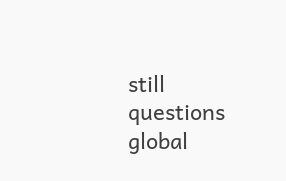still questions global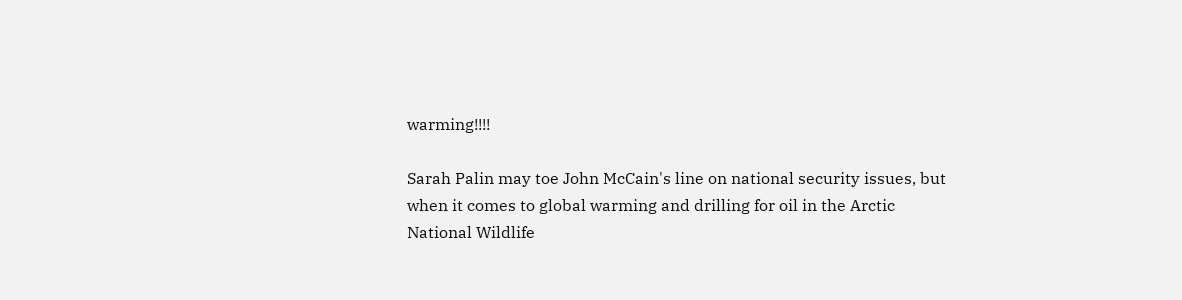warming!!!!

Sarah Palin may toe John McCain's line on national security issues, but when it comes to global warming and drilling for oil in the Arctic National Wildlife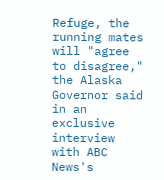Refuge, the running mates will "agree to disagree," the Alaska Governor said in an exclusive interview with ABC News's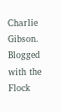Charlie Gibson.
Blogged with the Flock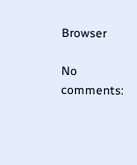Browser

No comments: